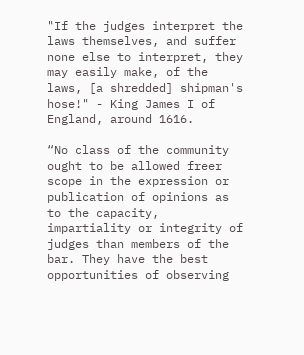"If the judges interpret the laws themselves, and suffer none else to interpret, they may easily make, of the laws, [a shredded] shipman's hose!" - King James I of England, around 1616.

“No class of the community ought to be allowed freer scope in the expression or publication of opinions as to the capacity, impartiality or integrity of judges than members of the bar. They have the best opportunities of observing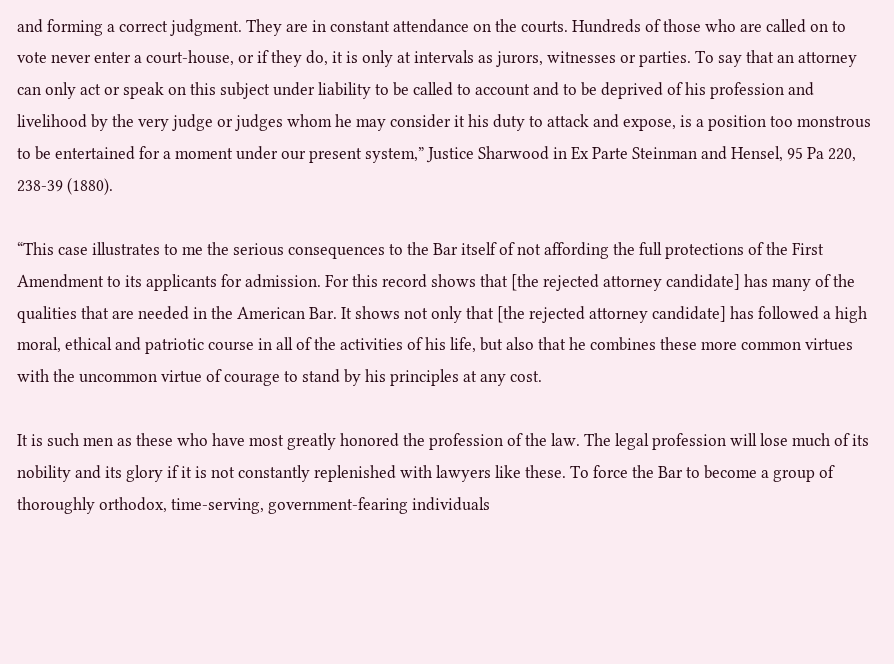and forming a correct judgment. They are in constant attendance on the courts. Hundreds of those who are called on to vote never enter a court-house, or if they do, it is only at intervals as jurors, witnesses or parties. To say that an attorney can only act or speak on this subject under liability to be called to account and to be deprived of his profession and livelihood by the very judge or judges whom he may consider it his duty to attack and expose, is a position too monstrous to be entertained for a moment under our present system,” Justice Sharwood in Ex Parte Steinman and Hensel, 95 Pa 220, 238-39 (1880).

“This case illustrates to me the serious consequences to the Bar itself of not affording the full protections of the First Amendment to its applicants for admission. For this record shows that [the rejected attorney candidate] has many of the qualities that are needed in the American Bar. It shows not only that [the rejected attorney candidate] has followed a high moral, ethical and patriotic course in all of the activities of his life, but also that he combines these more common virtues with the uncommon virtue of courage to stand by his principles at any cost.

It is such men as these who have most greatly honored the profession of the law. The legal profession will lose much of its nobility and its glory if it is not constantly replenished with lawyers like these. To force the Bar to become a group of thoroughly orthodox, time-serving, government-fearing individuals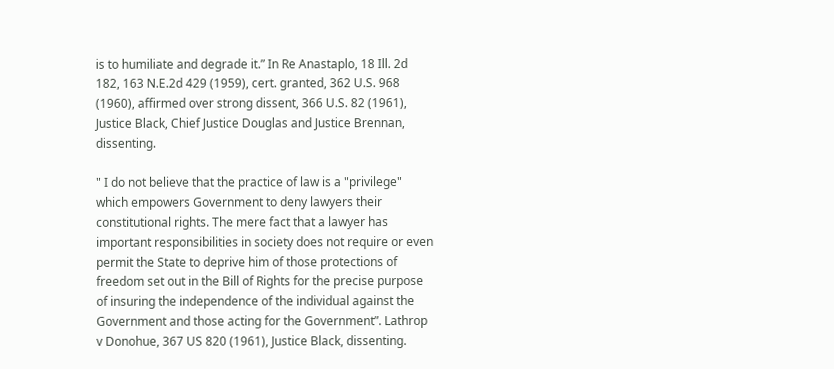is to humiliate and degrade it.” In Re Anastaplo, 18 Ill. 2d 182, 163 N.E.2d 429 (1959), cert. granted, 362 U.S. 968 (1960), affirmed over strong dissent, 366 U.S. 82 (1961), Justice Black, Chief Justice Douglas and Justice Brennan, dissenting.

" I do not believe that the practice of law is a "privilege" which empowers Government to deny lawyers their constitutional rights. The mere fact that a lawyer has important responsibilities in society does not require or even permit the State to deprive him of those protections of freedom set out in the Bill of Rights for the precise purpose of insuring the independence of the individual against the Government and those acting for the Government”. Lathrop v Donohue, 367 US 820 (1961), Justice Black, dissenting.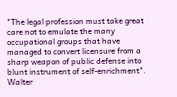"The legal profession must take great care not to emulate the many occupational groups that have managed to convert licensure from a sharp weapon of public defense into blunt instrument of self-enrichment". Walter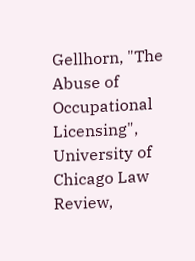Gellhorn, "The Abuse of Occupational Licensing", University of Chicago Law Review,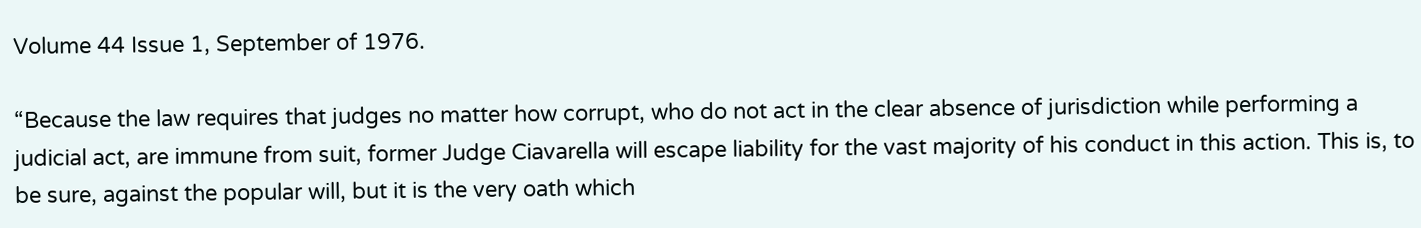Volume 44 Issue 1, September of 1976.

“Because the law requires that judges no matter how corrupt, who do not act in the clear absence of jurisdiction while performing a judicial act, are immune from suit, former Judge Ciavarella will escape liability for the vast majority of his conduct in this action. This is, to be sure, against the popular will, but it is the very oath which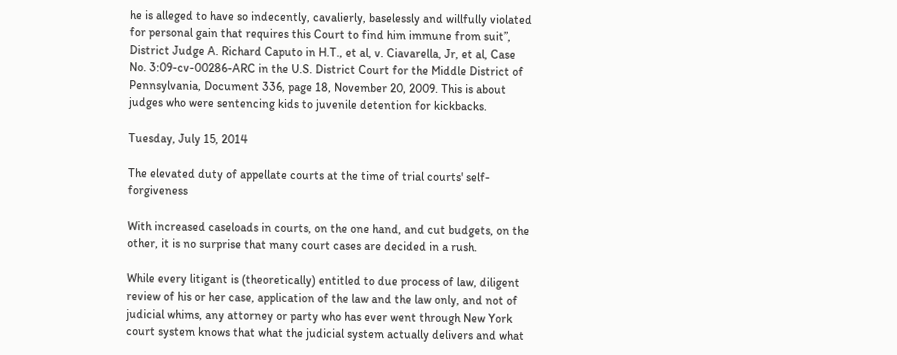he is alleged to have so indecently, cavalierly, baselessly and willfully violated for personal gain that requires this Court to find him immune from suit”, District Judge A. Richard Caputo in H.T., et al, v. Ciavarella, Jr, et al, Case No. 3:09-cv-00286-ARC in the U.S. District Court for the Middle District of Pennsylvania, Document 336, page 18, November 20, 2009. This is about judges who were sentencing kids to juvenile detention for kickbacks.

Tuesday, July 15, 2014

The elevated duty of appellate courts at the time of trial courts' self-forgiveness

With increased caseloads in courts, on the one hand, and cut budgets, on the other, it is no surprise that many court cases are decided in a rush.

While every litigant is (theoretically) entitled to due process of law, diligent review of his or her case, application of the law and the law only, and not of judicial whims, any attorney or party who has ever went through New York court system knows that what the judicial system actually delivers and what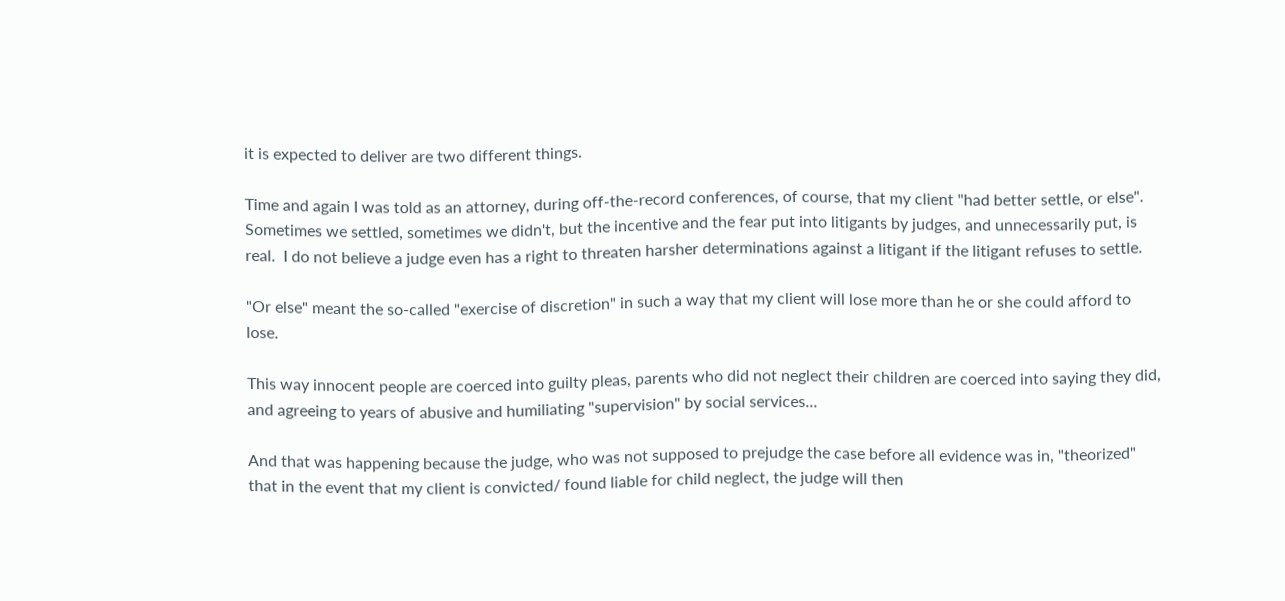it is expected to deliver are two different things.

Time and again I was told as an attorney, during off-the-record conferences, of course, that my client "had better settle, or else".  Sometimes we settled, sometimes we didn't, but the incentive and the fear put into litigants by judges, and unnecessarily put, is real.  I do not believe a judge even has a right to threaten harsher determinations against a litigant if the litigant refuses to settle.

"Or else" meant the so-called "exercise of discretion" in such a way that my client will lose more than he or she could afford to lose.

This way innocent people are coerced into guilty pleas, parents who did not neglect their children are coerced into saying they did, and agreeing to years of abusive and humiliating "supervision" by social services...

And that was happening because the judge, who was not supposed to prejudge the case before all evidence was in, "theorized" that in the event that my client is convicted/ found liable for child neglect, the judge will then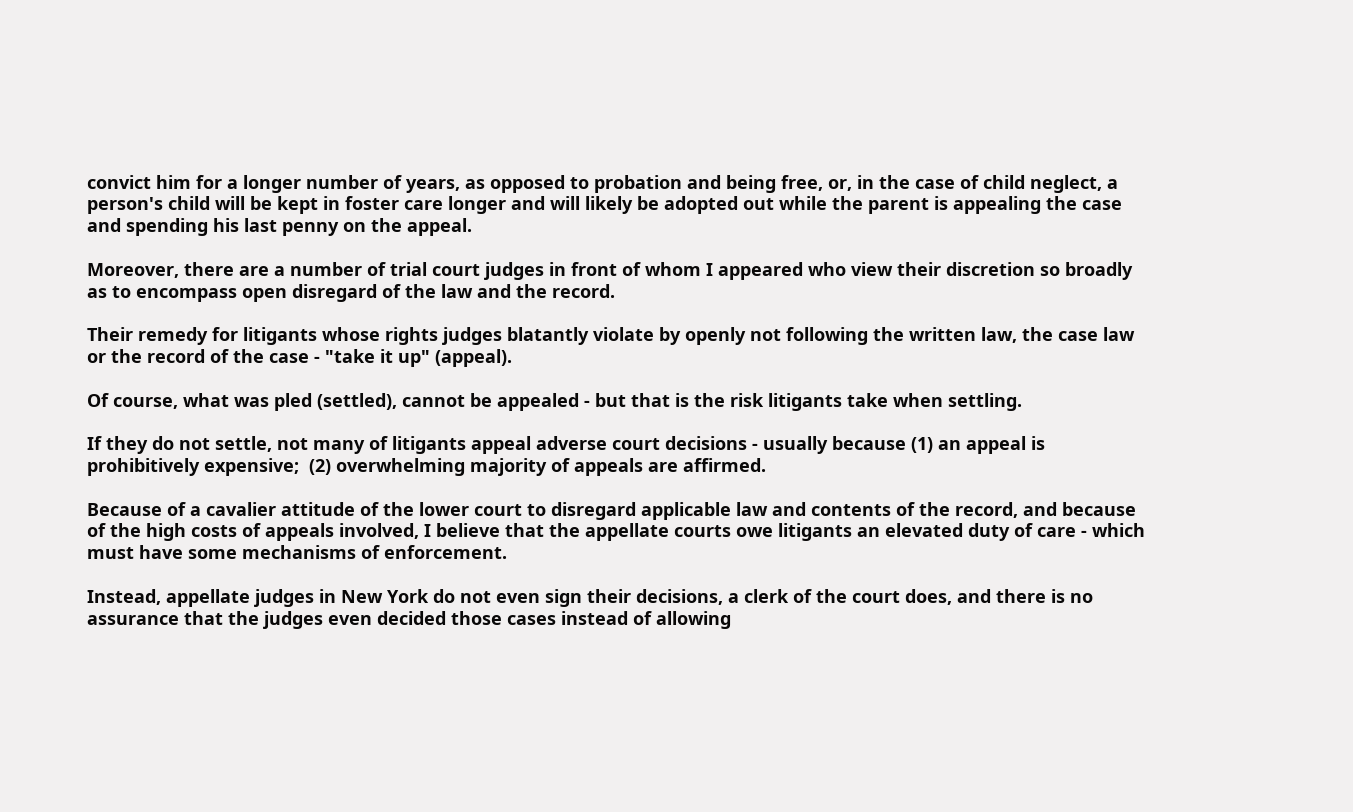convict him for a longer number of years, as opposed to probation and being free, or, in the case of child neglect, a person's child will be kept in foster care longer and will likely be adopted out while the parent is appealing the case and spending his last penny on the appeal.

Moreover, there are a number of trial court judges in front of whom I appeared who view their discretion so broadly as to encompass open disregard of the law and the record.

Their remedy for litigants whose rights judges blatantly violate by openly not following the written law, the case law or the record of the case - "take it up" (appeal).

Of course, what was pled (settled), cannot be appealed - but that is the risk litigants take when settling.

If they do not settle, not many of litigants appeal adverse court decisions - usually because (1) an appeal is prohibitively expensive;  (2) overwhelming majority of appeals are affirmed.

Because of a cavalier attitude of the lower court to disregard applicable law and contents of the record, and because of the high costs of appeals involved, I believe that the appellate courts owe litigants an elevated duty of care - which must have some mechanisms of enforcement.

Instead, appellate judges in New York do not even sign their decisions, a clerk of the court does, and there is no assurance that the judges even decided those cases instead of allowing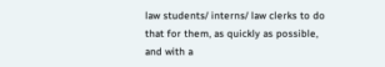law students/ interns/ law clerks to do that for them, as quickly as possible, and with a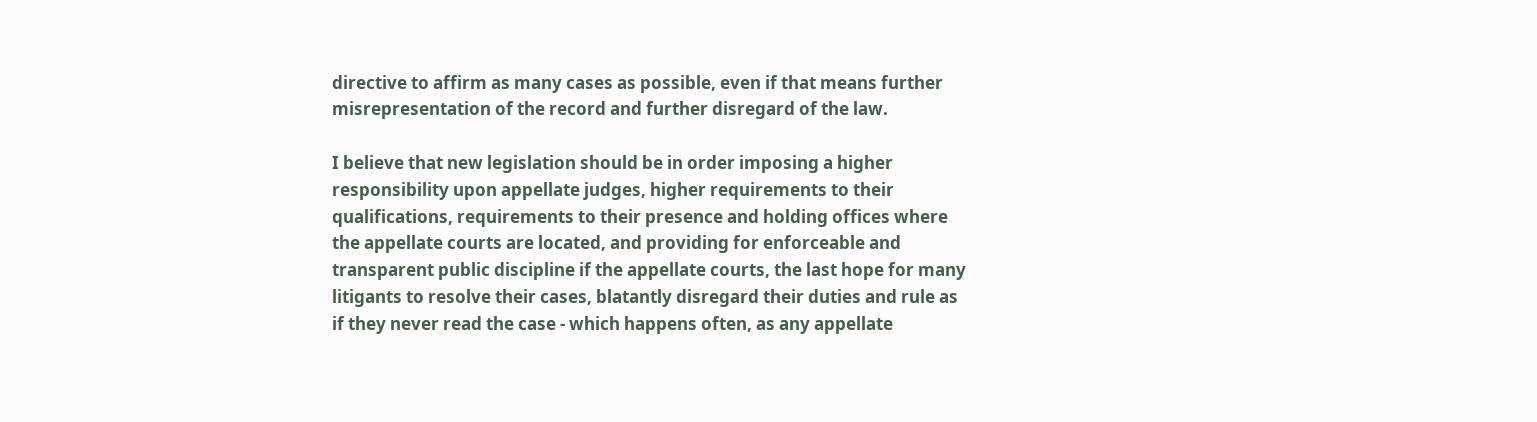directive to affirm as many cases as possible, even if that means further misrepresentation of the record and further disregard of the law.

I believe that new legislation should be in order imposing a higher responsibility upon appellate judges, higher requirements to their qualifications, requirements to their presence and holding offices where the appellate courts are located, and providing for enforceable and transparent public discipline if the appellate courts, the last hope for many litigants to resolve their cases, blatantly disregard their duties and rule as if they never read the case - which happens often, as any appellate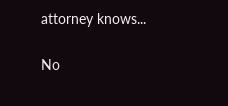attorney knows...

No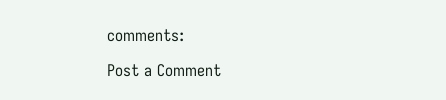comments:

Post a Comment